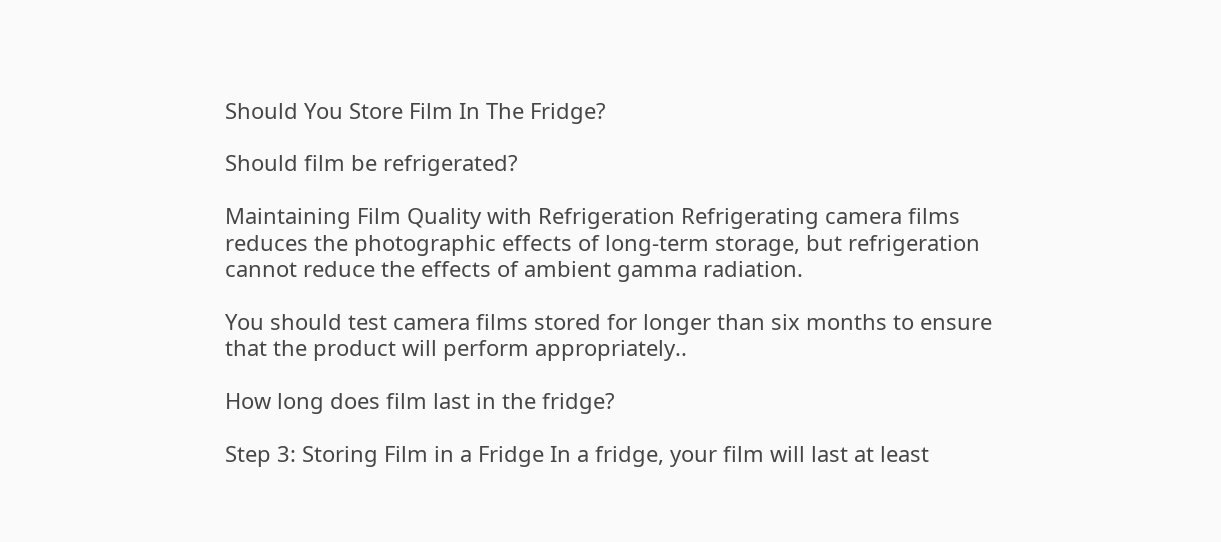Should You Store Film In The Fridge?

Should film be refrigerated?

Maintaining Film Quality with Refrigeration Refrigerating camera films reduces the photographic effects of long-term storage, but refrigeration cannot reduce the effects of ambient gamma radiation.

You should test camera films stored for longer than six months to ensure that the product will perform appropriately..

How long does film last in the fridge?

Step 3: Storing Film in a Fridge In a fridge, your film will last at least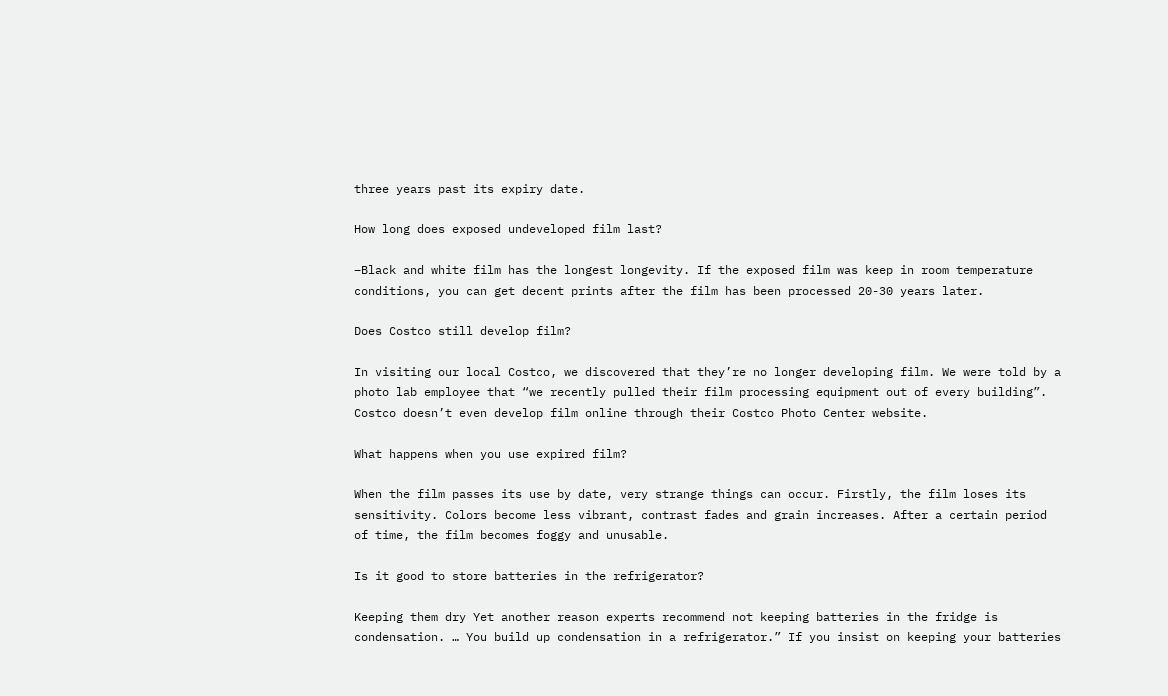three years past its expiry date.

How long does exposed undeveloped film last?

–Black and white film has the longest longevity. If the exposed film was keep in room temperature conditions, you can get decent prints after the film has been processed 20-30 years later.

Does Costco still develop film?

In visiting our local Costco, we discovered that they’re no longer developing film. We were told by a photo lab employee that “we recently pulled their film processing equipment out of every building”. Costco doesn’t even develop film online through their Costco Photo Center website.

What happens when you use expired film?

When the film passes its use by date, very strange things can occur. Firstly, the film loses its sensitivity. Colors become less vibrant, contrast fades and grain increases. After a certain period of time, the film becomes foggy and unusable.

Is it good to store batteries in the refrigerator?

Keeping them dry Yet another reason experts recommend not keeping batteries in the fridge is condensation. … You build up condensation in a refrigerator.” If you insist on keeping your batteries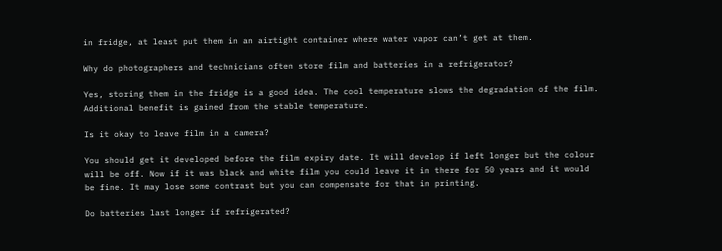in fridge, at least put them in an airtight container where water vapor can’t get at them.

Why do photographers and technicians often store film and batteries in a refrigerator?

Yes, storing them in the fridge is a good idea. The cool temperature slows the degradation of the film. Additional benefit is gained from the stable temperature.

Is it okay to leave film in a camera?

You should get it developed before the film expiry date. It will develop if left longer but the colour will be off. Now if it was black and white film you could leave it in there for 50 years and it would be fine. It may lose some contrast but you can compensate for that in printing.

Do batteries last longer if refrigerated?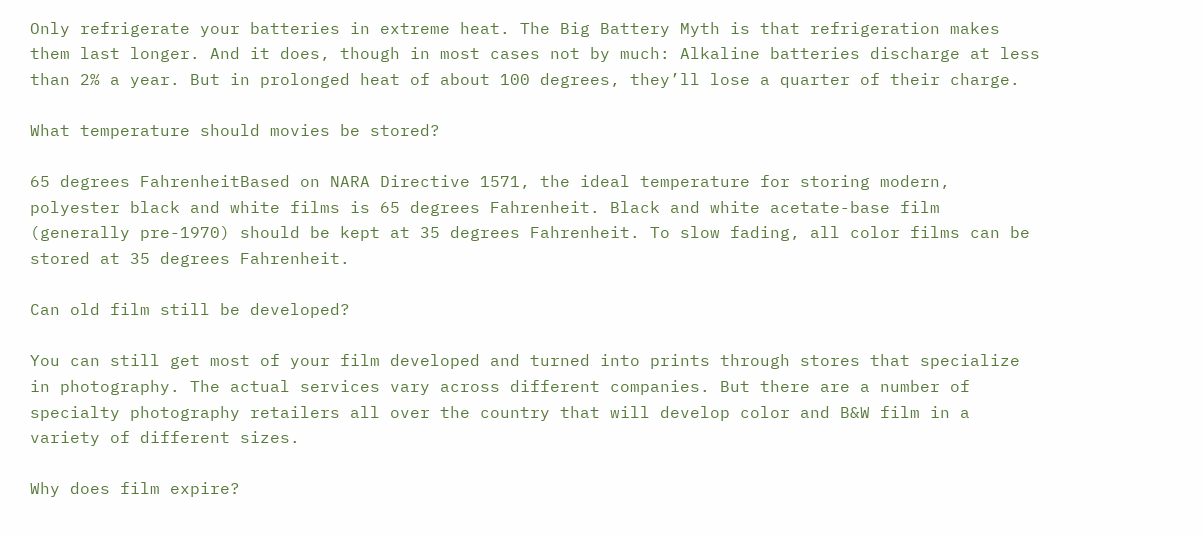Only refrigerate your batteries in extreme heat. The Big Battery Myth is that refrigeration makes them last longer. And it does, though in most cases not by much: Alkaline batteries discharge at less than 2% a year. But in prolonged heat of about 100 degrees, they’ll lose a quarter of their charge.

What temperature should movies be stored?

65 degrees FahrenheitBased on NARA Directive 1571, the ideal temperature for storing modern, polyester black and white films is 65 degrees Fahrenheit. Black and white acetate-base film (generally pre-1970) should be kept at 35 degrees Fahrenheit. To slow fading, all color films can be stored at 35 degrees Fahrenheit.

Can old film still be developed?

You can still get most of your film developed and turned into prints through stores that specialize in photography. The actual services vary across different companies. But there are a number of specialty photography retailers all over the country that will develop color and B&W film in a variety of different sizes.

Why does film expire?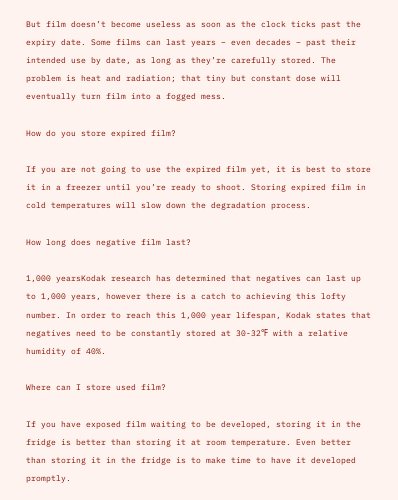But film doesn’t become useless as soon as the clock ticks past the expiry date. Some films can last years – even decades – past their intended use by date, as long as they’re carefully stored. The problem is heat and radiation; that tiny but constant dose will eventually turn film into a fogged mess.

How do you store expired film?

If you are not going to use the expired film yet, it is best to store it in a freezer until you’re ready to shoot. Storing expired film in cold temperatures will slow down the degradation process.

How long does negative film last?

1,000 yearsKodak research has determined that negatives can last up to 1,000 years, however there is a catch to achieving this lofty number. In order to reach this 1,000 year lifespan, Kodak states that negatives need to be constantly stored at 30-32℉ with a relative humidity of 40%.

Where can I store used film?

If you have exposed film waiting to be developed, storing it in the fridge is better than storing it at room temperature. Even better than storing it in the fridge is to make time to have it developed promptly.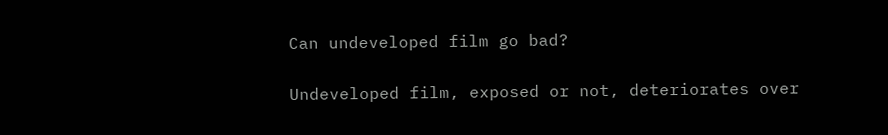Can undeveloped film go bad?

Undeveloped film, exposed or not, deteriorates over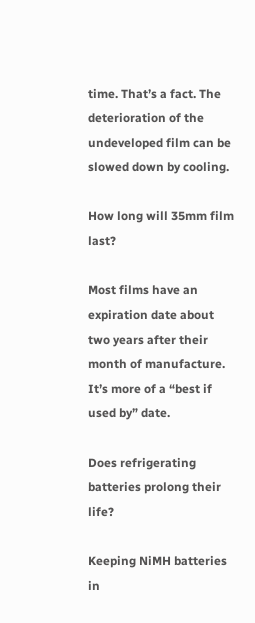time. That’s a fact. The deterioration of the undeveloped film can be slowed down by cooling.

How long will 35mm film last?

Most films have an expiration date about two years after their month of manufacture. It’s more of a “best if used by” date.

Does refrigerating batteries prolong their life?

Keeping NiMH batteries in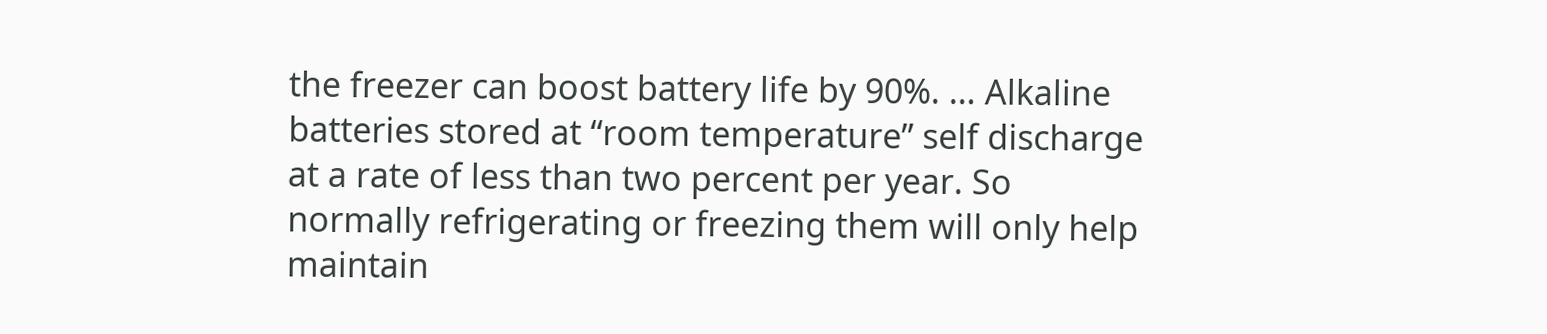the freezer can boost battery life by 90%. … Alkaline batteries stored at “room temperature” self discharge at a rate of less than two percent per year. So normally refrigerating or freezing them will only help maintain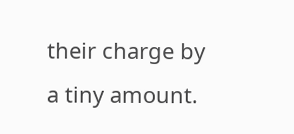their charge by a tiny amount.